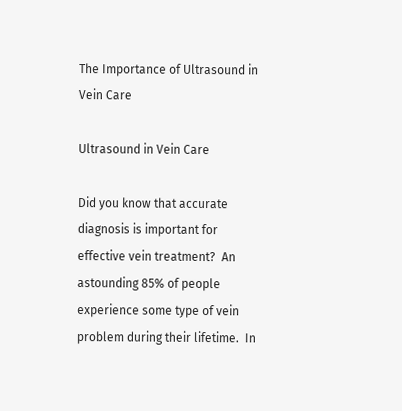The Importance of Ultrasound in Vein Care

Ultrasound in Vein Care

Did you know that accurate diagnosis is important for effective vein treatment?  An astounding 85% of people experience some type of vein problem during their lifetime.  In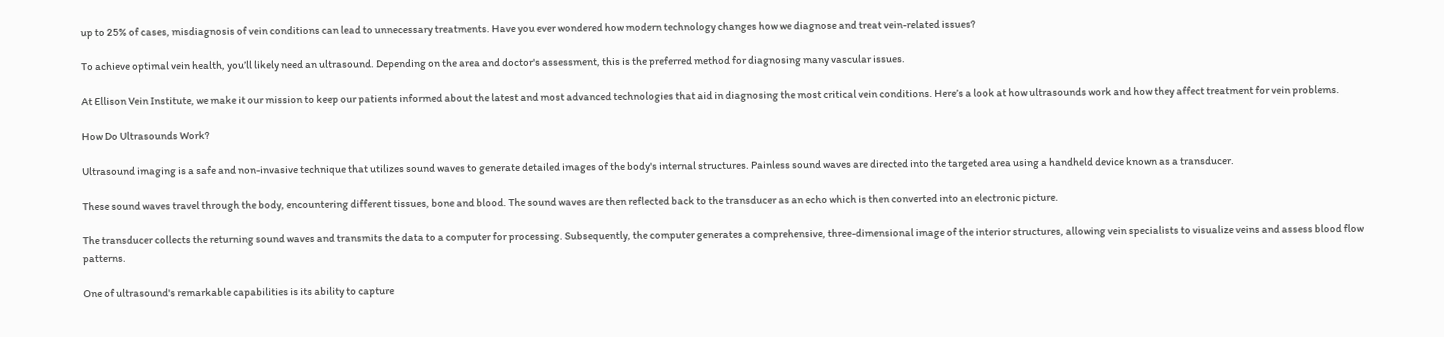up to 25% of cases, misdiagnosis of vein conditions can lead to unnecessary treatments. Have you ever wondered how modern technology changes how we diagnose and treat vein-related issues?

To achieve optimal vein health, you’ll likely need an ultrasound. Depending on the area and doctor's assessment, this is the preferred method for diagnosing many vascular issues.

At Ellison Vein Institute, we make it our mission to keep our patients informed about the latest and most advanced technologies that aid in diagnosing the most critical vein conditions. Here’s a look at how ultrasounds work and how they affect treatment for vein problems.

How Do Ultrasounds Work?

Ultrasound imaging is a safe and non-invasive technique that utilizes sound waves to generate detailed images of the body's internal structures. Painless sound waves are directed into the targeted area using a handheld device known as a transducer.

These sound waves travel through the body, encountering different tissues, bone and blood. The sound waves are then reflected back to the transducer as an echo which is then converted into an electronic picture.

The transducer collects the returning sound waves and transmits the data to a computer for processing. Subsequently, the computer generates a comprehensive, three-dimensional image of the interior structures, allowing vein specialists to visualize veins and assess blood flow patterns.

One of ultrasound's remarkable capabilities is its ability to capture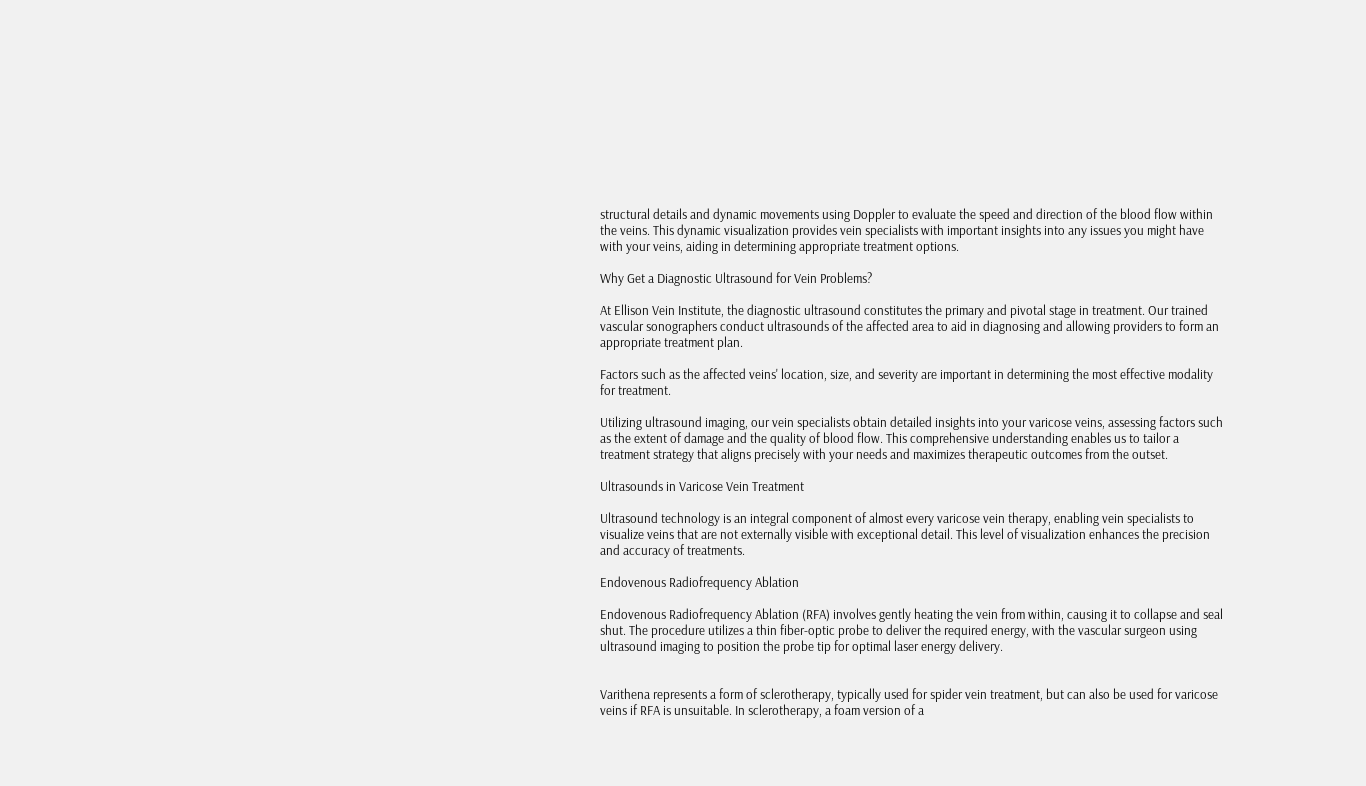structural details and dynamic movements using Doppler to evaluate the speed and direction of the blood flow within the veins. This dynamic visualization provides vein specialists with important insights into any issues you might have with your veins, aiding in determining appropriate treatment options.

Why Get a Diagnostic Ultrasound for Vein Problems?

At Ellison Vein Institute, the diagnostic ultrasound constitutes the primary and pivotal stage in treatment. Our trained vascular sonographers conduct ultrasounds of the affected area to aid in diagnosing and allowing providers to form an appropriate treatment plan.

Factors such as the affected veins' location, size, and severity are important in determining the most effective modality for treatment.

Utilizing ultrasound imaging, our vein specialists obtain detailed insights into your varicose veins, assessing factors such as the extent of damage and the quality of blood flow. This comprehensive understanding enables us to tailor a treatment strategy that aligns precisely with your needs and maximizes therapeutic outcomes from the outset.

Ultrasounds in Varicose Vein Treatment

Ultrasound technology is an integral component of almost every varicose vein therapy, enabling vein specialists to visualize veins that are not externally visible with exceptional detail. This level of visualization enhances the precision and accuracy of treatments.

Endovenous Radiofrequency Ablation

Endovenous Radiofrequency Ablation (RFA) involves gently heating the vein from within, causing it to collapse and seal shut. The procedure utilizes a thin fiber-optic probe to deliver the required energy, with the vascular surgeon using ultrasound imaging to position the probe tip for optimal laser energy delivery.


Varithena represents a form of sclerotherapy, typically used for spider vein treatment, but can also be used for varicose veins if RFA is unsuitable. In sclerotherapy, a foam version of a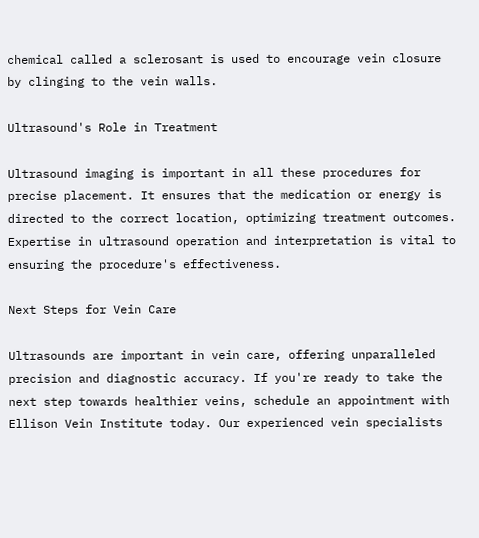chemical called a sclerosant is used to encourage vein closure by clinging to the vein walls.

Ultrasound's Role in Treatment

Ultrasound imaging is important in all these procedures for precise placement. It ensures that the medication or energy is directed to the correct location, optimizing treatment outcomes. Expertise in ultrasound operation and interpretation is vital to ensuring the procedure's effectiveness.

Next Steps for Vein Care

Ultrasounds are important in vein care, offering unparalleled precision and diagnostic accuracy. If you're ready to take the next step towards healthier veins, schedule an appointment with Ellison Vein Institute today. Our experienced vein specialists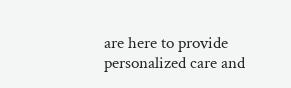are here to provide personalized care and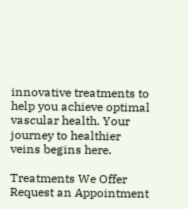innovative treatments to help you achieve optimal vascular health. Your journey to healthier veins begins here.

Treatments We Offer
Request an Appointment